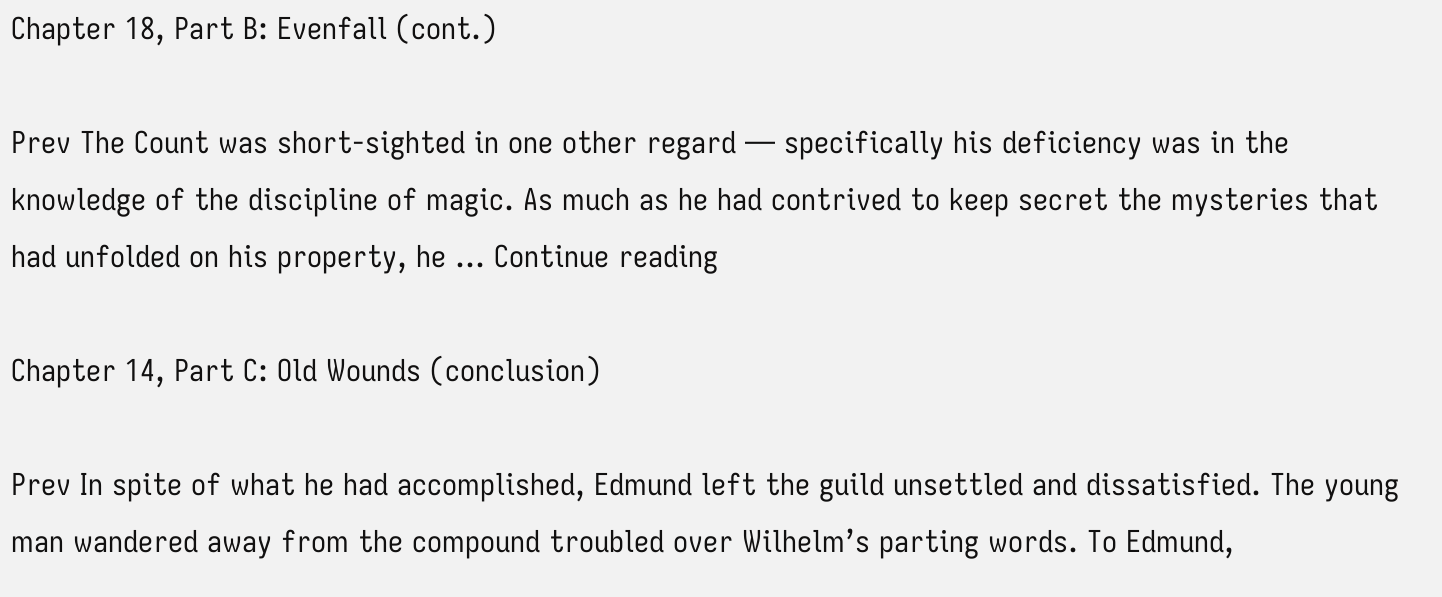Chapter 18, Part B: Evenfall (cont.)

Prev The Count was short-sighted in one other regard — specifically his deficiency was in the knowledge of the discipline of magic. As much as he had contrived to keep secret the mysteries that had unfolded on his property, he … Continue reading

Chapter 14, Part C: Old Wounds (conclusion)

Prev In spite of what he had accomplished, Edmund left the guild unsettled and dissatisfied. The young man wandered away from the compound troubled over Wilhelm’s parting words. To Edmund,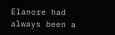Elanore had always been a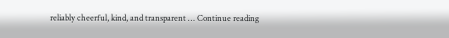reliably cheerful, kind, and transparent … Continue reading